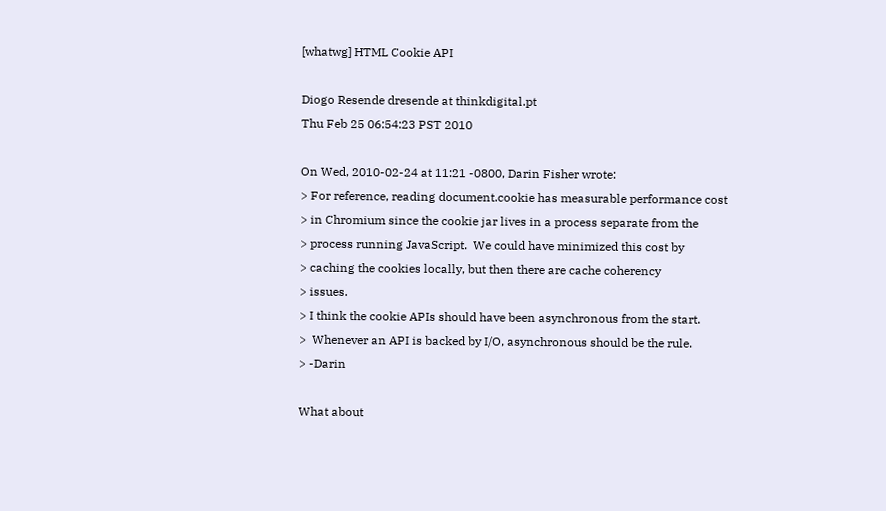[whatwg] HTML Cookie API

Diogo Resende dresende at thinkdigital.pt
Thu Feb 25 06:54:23 PST 2010

On Wed, 2010-02-24 at 11:21 -0800, Darin Fisher wrote:
> For reference, reading document.cookie has measurable performance cost
> in Chromium since the cookie jar lives in a process separate from the
> process running JavaScript.  We could have minimized this cost by
> caching the cookies locally, but then there are cache coherency
> issues.
> I think the cookie APIs should have been asynchronous from the start.
>  Whenever an API is backed by I/O, asynchronous should be the rule.
> -Darin

What about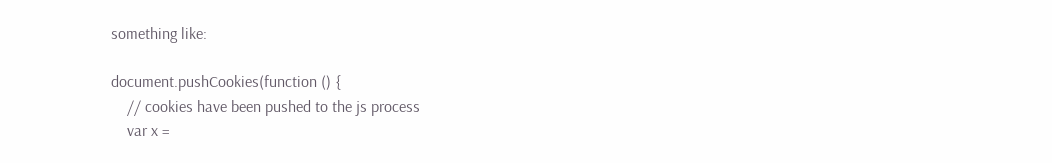something like:

document.pushCookies(function () {
    // cookies have been pushed to the js process
    var x =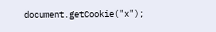document.getCookie("x");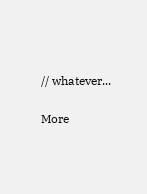// whatever...

More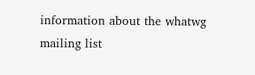information about the whatwg mailing list